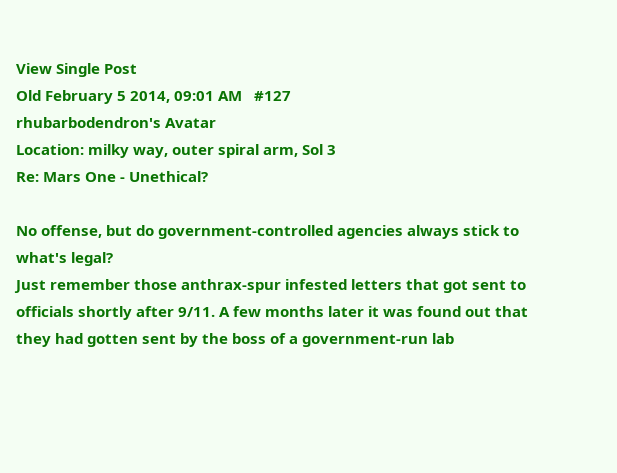View Single Post
Old February 5 2014, 09:01 AM   #127
rhubarbodendron's Avatar
Location: milky way, outer spiral arm, Sol 3
Re: Mars One - Unethical?

No offense, but do government-controlled agencies always stick to what's legal?
Just remember those anthrax-spur infested letters that got sent to officials shortly after 9/11. A few months later it was found out that they had gotten sent by the boss of a government-run lab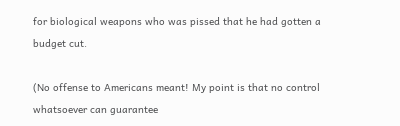for biological weapons who was pissed that he had gotten a budget cut.

(No offense to Americans meant! My point is that no control whatsoever can guarantee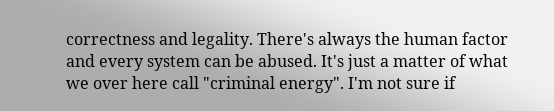correctness and legality. There's always the human factor and every system can be abused. It's just a matter of what we over here call "criminal energy". I'm not sure if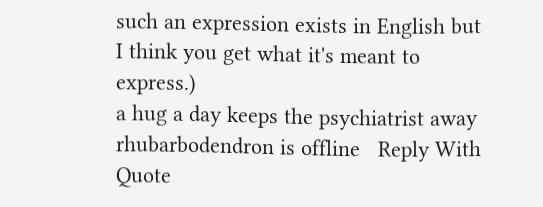such an expression exists in English but I think you get what it's meant to express.)
a hug a day keeps the psychiatrist away
rhubarbodendron is offline   Reply With Quote